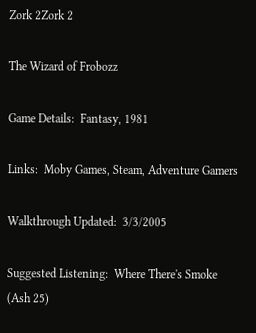Zork 2Zork 2

The Wizard of Frobozz

Game Details:  Fantasy, 1981

Links:  Moby Games, Steam, Adventure Gamers

Walkthrough Updated:  3/3/2005

Suggested Listening:  Where There's Smoke (Ash 25)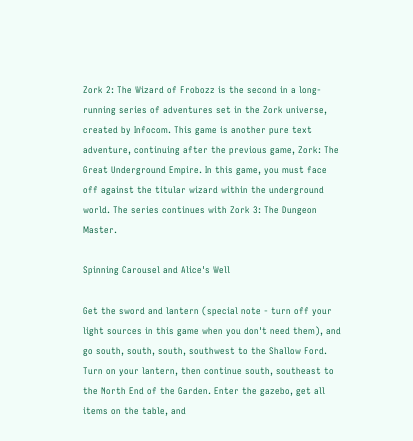Zork 2: The Wizard of Frobozz is the second in a long-running series of adventures set in the Zork universe, created by Infocom. This game is another pure text adventure, continuing after the previous game, Zork: The Great Underground Empire. In this game, you must face off against the titular wizard within the underground world. The series continues with Zork 3: The Dungeon Master.

Spinning Carousel and Alice's Well

Get the sword and lantern (special note - turn off your light sources in this game when you don't need them), and go south, south, south, southwest to the Shallow Ford. Turn on your lantern, then continue south, southeast to the North End of the Garden. Enter the gazebo, get all items on the table, and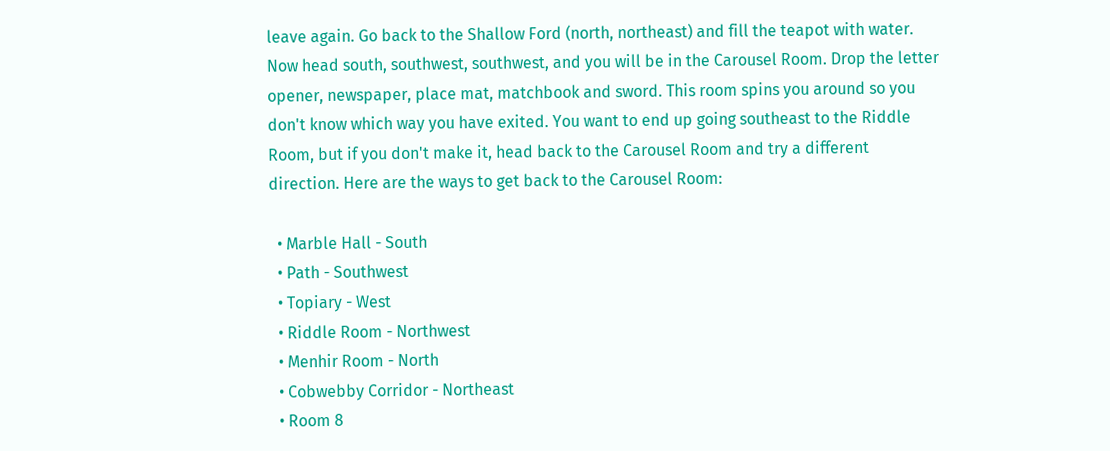leave again. Go back to the Shallow Ford (north, northeast) and fill the teapot with water. Now head south, southwest, southwest, and you will be in the Carousel Room. Drop the letter opener, newspaper, place mat, matchbook and sword. This room spins you around so you don't know which way you have exited. You want to end up going southeast to the Riddle Room, but if you don't make it, head back to the Carousel Room and try a different direction. Here are the ways to get back to the Carousel Room:

  • Marble Hall - South
  • Path - Southwest
  • Topiary - West
  • Riddle Room - Northwest
  • Menhir Room - North
  • Cobwebby Corridor - Northeast
  • Room 8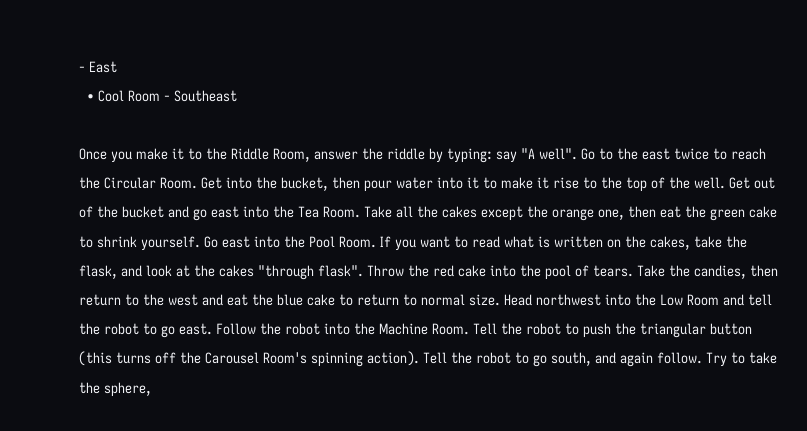- East
  • Cool Room - Southeast

Once you make it to the Riddle Room, answer the riddle by typing: say "A well". Go to the east twice to reach the Circular Room. Get into the bucket, then pour water into it to make it rise to the top of the well. Get out of the bucket and go east into the Tea Room. Take all the cakes except the orange one, then eat the green cake to shrink yourself. Go east into the Pool Room. If you want to read what is written on the cakes, take the flask, and look at the cakes "through flask". Throw the red cake into the pool of tears. Take the candies, then return to the west and eat the blue cake to return to normal size. Head northwest into the Low Room and tell the robot to go east. Follow the robot into the Machine Room. Tell the robot to push the triangular button (this turns off the Carousel Room's spinning action). Tell the robot to go south, and again follow. Try to take the sphere,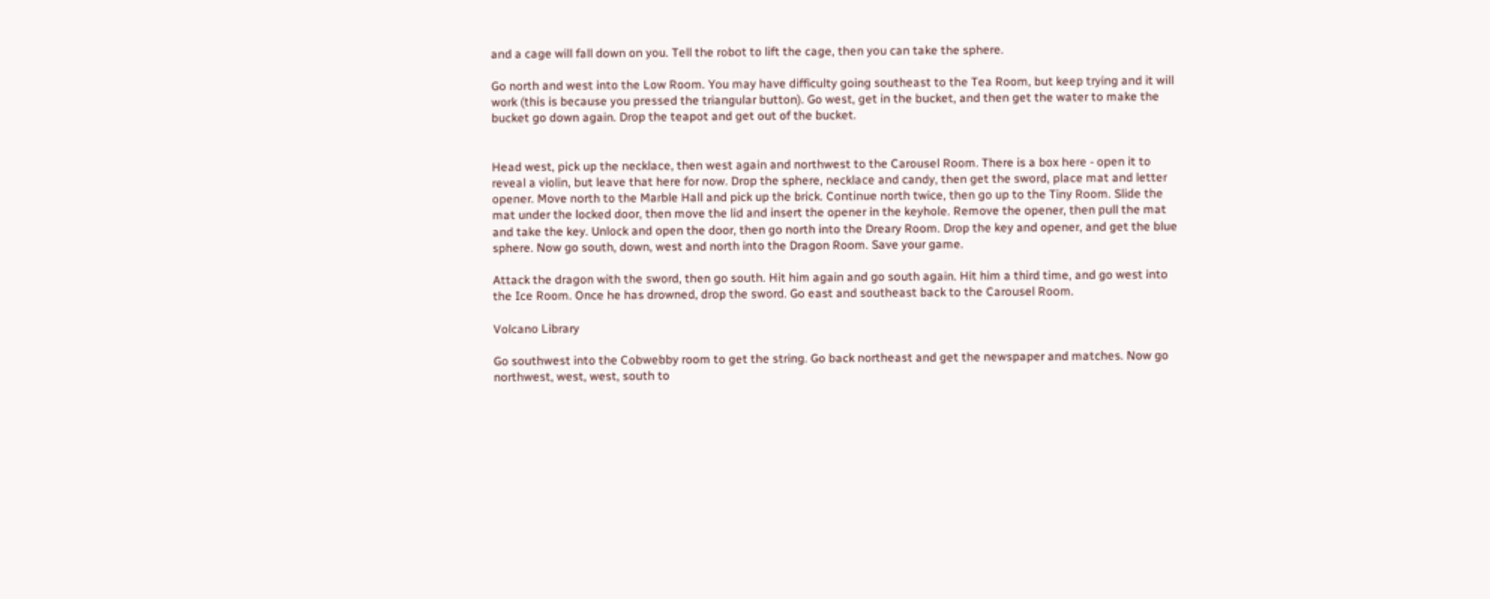and a cage will fall down on you. Tell the robot to lift the cage, then you can take the sphere.

Go north and west into the Low Room. You may have difficulty going southeast to the Tea Room, but keep trying and it will work (this is because you pressed the triangular button). Go west, get in the bucket, and then get the water to make the bucket go down again. Drop the teapot and get out of the bucket.


Head west, pick up the necklace, then west again and northwest to the Carousel Room. There is a box here - open it to reveal a violin, but leave that here for now. Drop the sphere, necklace and candy, then get the sword, place mat and letter opener. Move north to the Marble Hall and pick up the brick. Continue north twice, then go up to the Tiny Room. Slide the mat under the locked door, then move the lid and insert the opener in the keyhole. Remove the opener, then pull the mat and take the key. Unlock and open the door, then go north into the Dreary Room. Drop the key and opener, and get the blue sphere. Now go south, down, west and north into the Dragon Room. Save your game.

Attack the dragon with the sword, then go south. Hit him again and go south again. Hit him a third time, and go west into the Ice Room. Once he has drowned, drop the sword. Go east and southeast back to the Carousel Room.

Volcano Library

Go southwest into the Cobwebby room to get the string. Go back northeast and get the newspaper and matches. Now go northwest, west, west, south to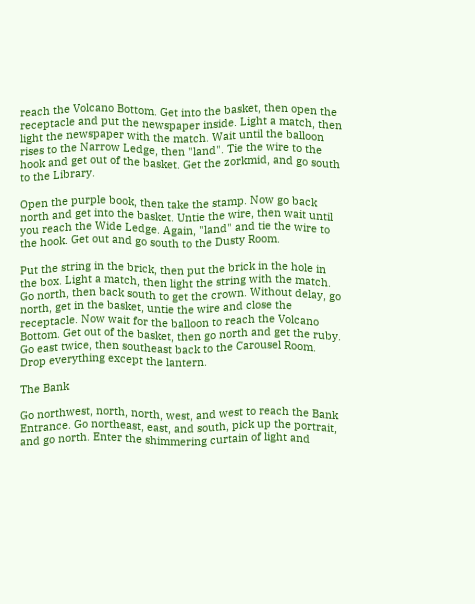reach the Volcano Bottom. Get into the basket, then open the receptacle and put the newspaper inside. Light a match, then light the newspaper with the match. Wait until the balloon rises to the Narrow Ledge, then "land". Tie the wire to the hook and get out of the basket. Get the zorkmid, and go south to the Library.

Open the purple book, then take the stamp. Now go back north and get into the basket. Untie the wire, then wait until you reach the Wide Ledge. Again, "land" and tie the wire to the hook. Get out and go south to the Dusty Room.

Put the string in the brick, then put the brick in the hole in the box. Light a match, then light the string with the match. Go north, then back south to get the crown. Without delay, go north, get in the basket, untie the wire and close the receptacle. Now wait for the balloon to reach the Volcano Bottom. Get out of the basket, then go north and get the ruby. Go east twice, then southeast back to the Carousel Room. Drop everything except the lantern.

The Bank

Go northwest, north, north, west, and west to reach the Bank Entrance. Go northeast, east, and south, pick up the portrait, and go north. Enter the shimmering curtain of light and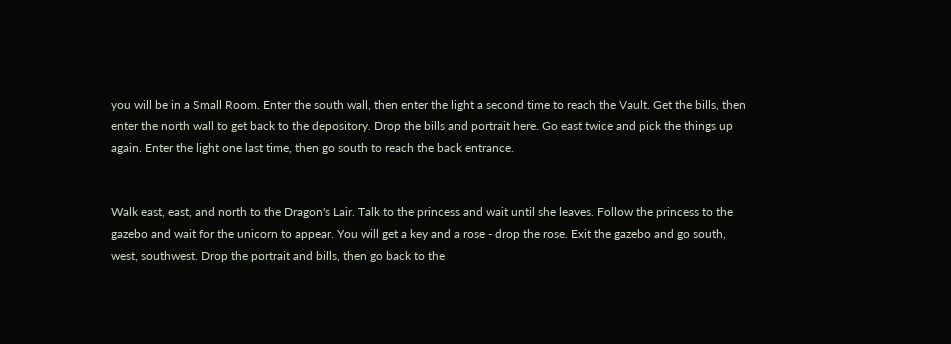you will be in a Small Room. Enter the south wall, then enter the light a second time to reach the Vault. Get the bills, then enter the north wall to get back to the depository. Drop the bills and portrait here. Go east twice and pick the things up again. Enter the light one last time, then go south to reach the back entrance.


Walk east, east, and north to the Dragon's Lair. Talk to the princess and wait until she leaves. Follow the princess to the gazebo and wait for the unicorn to appear. You will get a key and a rose - drop the rose. Exit the gazebo and go south, west, southwest. Drop the portrait and bills, then go back to the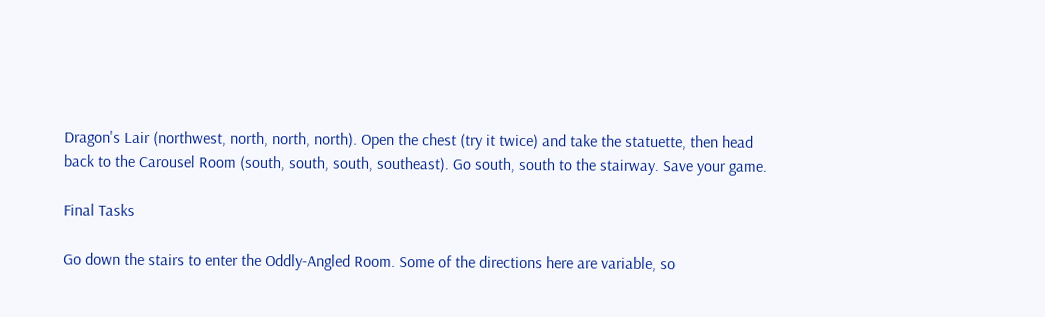Dragon's Lair (northwest, north, north, north). Open the chest (try it twice) and take the statuette, then head back to the Carousel Room (south, south, south, southeast). Go south, south to the stairway. Save your game.

Final Tasks

Go down the stairs to enter the Oddly-Angled Room. Some of the directions here are variable, so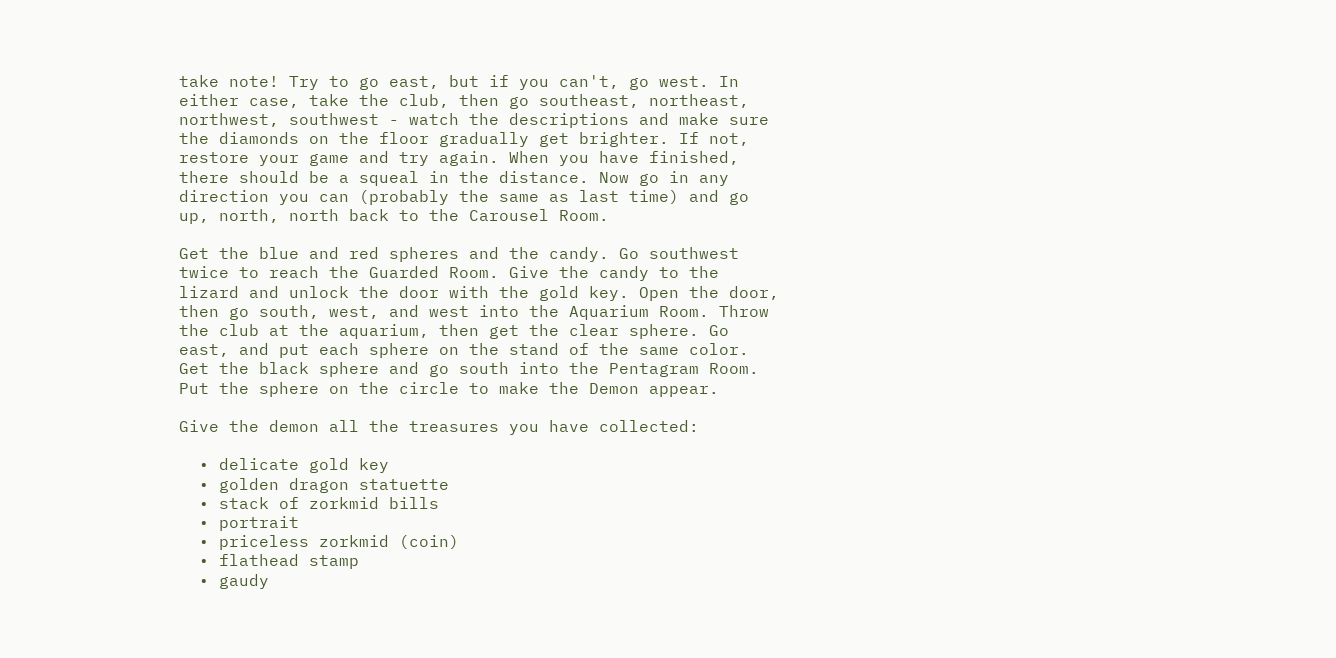take note! Try to go east, but if you can't, go west. In either case, take the club, then go southeast, northeast, northwest, southwest - watch the descriptions and make sure the diamonds on the floor gradually get brighter. If not, restore your game and try again. When you have finished, there should be a squeal in the distance. Now go in any direction you can (probably the same as last time) and go up, north, north back to the Carousel Room.

Get the blue and red spheres and the candy. Go southwest twice to reach the Guarded Room. Give the candy to the lizard and unlock the door with the gold key. Open the door, then go south, west, and west into the Aquarium Room. Throw the club at the aquarium, then get the clear sphere. Go east, and put each sphere on the stand of the same color. Get the black sphere and go south into the Pentagram Room. Put the sphere on the circle to make the Demon appear.

Give the demon all the treasures you have collected:

  • delicate gold key
  • golden dragon statuette
  • stack of zorkmid bills
  • portrait
  • priceless zorkmid (coin)
  • flathead stamp
  • gaudy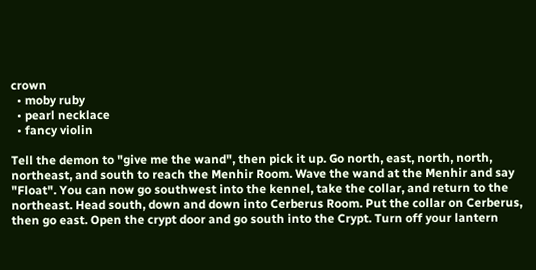crown
  • moby ruby
  • pearl necklace
  • fancy violin

Tell the demon to "give me the wand", then pick it up. Go north, east, north, north, northeast, and south to reach the Menhir Room. Wave the wand at the Menhir and say "Float". You can now go southwest into the kennel, take the collar, and return to the northeast. Head south, down and down into Cerberus Room. Put the collar on Cerberus, then go east. Open the crypt door and go south into the Crypt. Turn off your lantern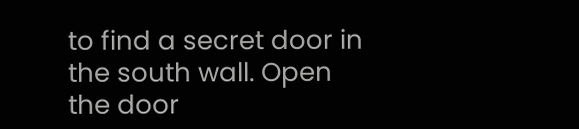to find a secret door in the south wall. Open the door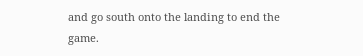and go south onto the landing to end the game.